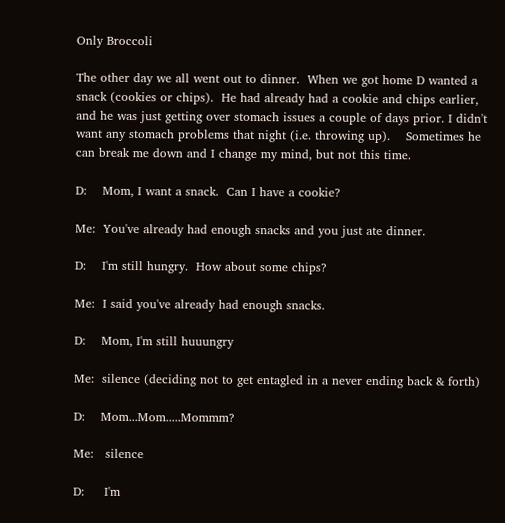Only Broccoli

The other day we all went out to dinner.  When we got home D wanted a snack (cookies or chips).  He had already had a cookie and chips earlier, and he was just getting over stomach issues a couple of days prior. I didn't want any stomach problems that night (i.e. throwing up).    Sometimes he can break me down and I change my mind, but not this time.

D:    Mom, I want a snack.  Can I have a cookie?

Me:  You've already had enough snacks and you just ate dinner.

D:    I'm still hungry.  How about some chips?

Me:  I said you've already had enough snacks.

D:    Mom, I'm still huuungry

Me:  silence (deciding not to get entagled in a never ending back & forth)

D:    Mom...Mom.....Mommm?

Me:   silence

D:     I'm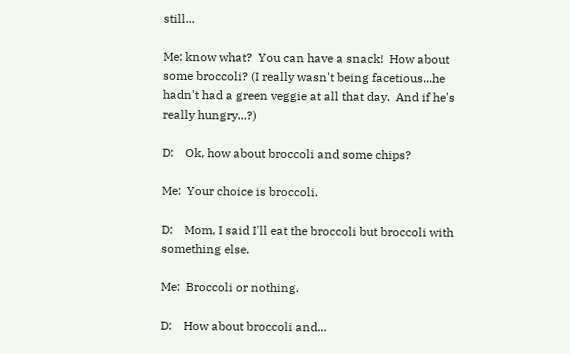still...

Me: know what?  You can have a snack!  How about some broccoli? (I really wasn't being facetious...he hadn't had a green veggie at all that day.  And if he's really hungry...?)

D:    Ok, how about broccoli and some chips?

Me:  Your choice is broccoli.

D:    Mom, I said I'll eat the broccoli but broccoli with something else.

Me:  Broccoli or nothing.

D:    How about broccoli and...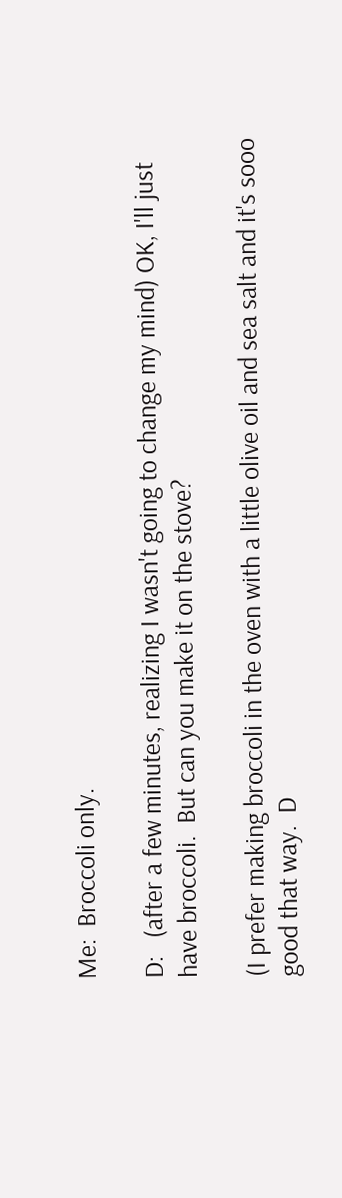Me:  Broccoli only.

D:   (after a few minutes, realizing I wasn't going to change my mind) OK, I'll just have broccoli.  But can you make it on the stove?

(I prefer making broccoli in the oven with a little olive oil and sea salt and it's sooo good that way.  D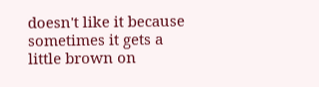doesn't like it because sometimes it gets a little brown on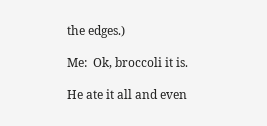the edges.)

Me:  Ok, broccoli it is.

He ate it all and even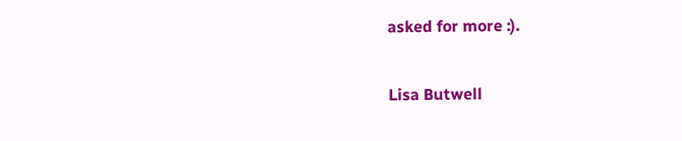asked for more :).

Lisa Butwell